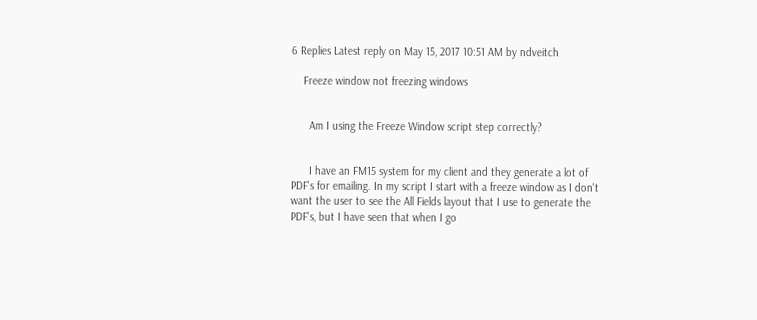6 Replies Latest reply on May 15, 2017 10:51 AM by ndveitch

    Freeze window not freezing windows


      Am I using the Freeze Window script step correctly?


      I have an FM15 system for my client and they generate a lot of PDF's for emailing. In my script I start with a freeze window as I don't want the user to see the All Fields layout that I use to generate the PDF's, but I have seen that when I go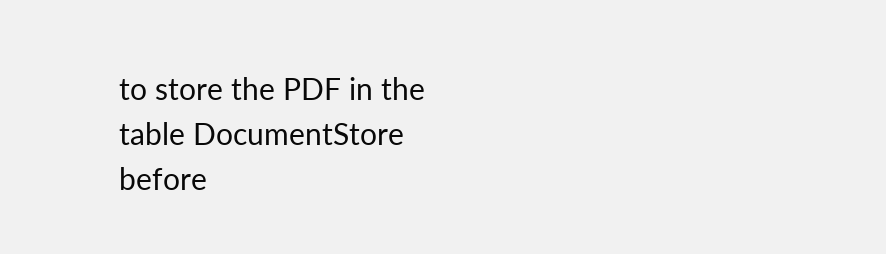to store the PDF in the table DocumentStore before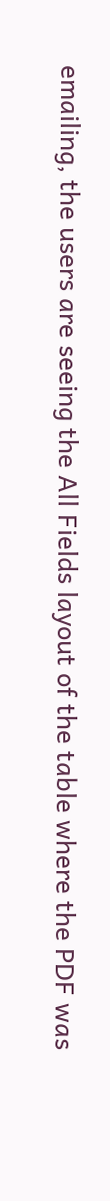emailing, the users are seeing the All Fields layout of the table where the PDF was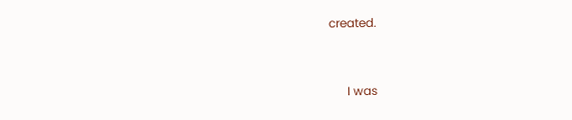created.


      I was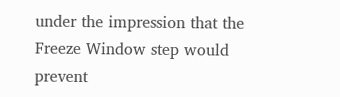under the impression that the Freeze Window step would prevent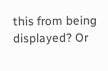this from being displayed? Or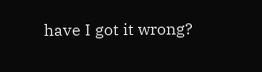have I got it wrong?